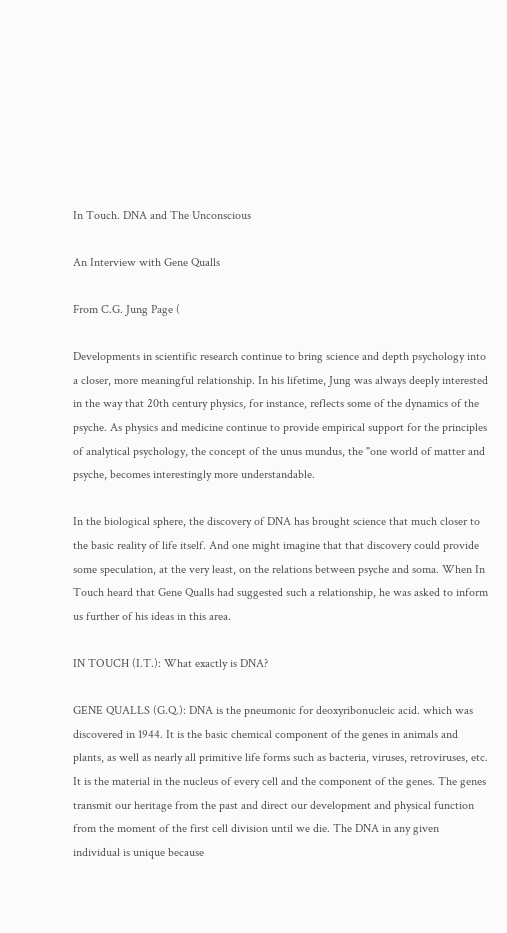In Touch. DNA and The Unconscious

An Interview with Gene Qualls

From C.G. Jung Page (

Developments in scientific research continue to bring science and depth psychology into a closer, more meaningful relationship. In his lifetime, Jung was always deeply interested in the way that 20th century physics, for instance, reflects some of the dynamics of the psyche. As physics and medicine continue to provide empirical support for the principles of analytical psychology, the concept of the unus mundus, the "one world of matter and psyche, becomes interestingly more understandable.

In the biological sphere, the discovery of DNA has brought science that much closer to the basic reality of life itself. And one might imagine that that discovery could provide some speculation, at the very least, on the relations between psyche and soma. When In Touch heard that Gene Qualls had suggested such a relationship, he was asked to inform us further of his ideas in this area.

IN TOUCH (I.T.): What exactly is DNA?

GENE QUALLS (G.Q.): DNA is the pneumonic for deoxyribonucleic acid. which was discovered in 1944. It is the basic chemical component of the genes in animals and plants, as well as nearly all primitive life forms such as bacteria, viruses, retroviruses, etc. It is the material in the nucleus of every cell and the component of the genes. The genes transmit our heritage from the past and direct our development and physical function from the moment of the first cell division until we die. The DNA in any given individual is unique because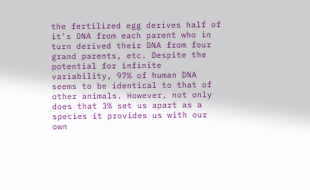the fertilized egg derives half of it's DNA from each parent who in turn derived their DNA from four grand parents, etc. Despite the potential for infinite variability, 97% of human DNA seems to be identical to that of other animals. However, not only does that 3% set us apart as a species it provides us with our own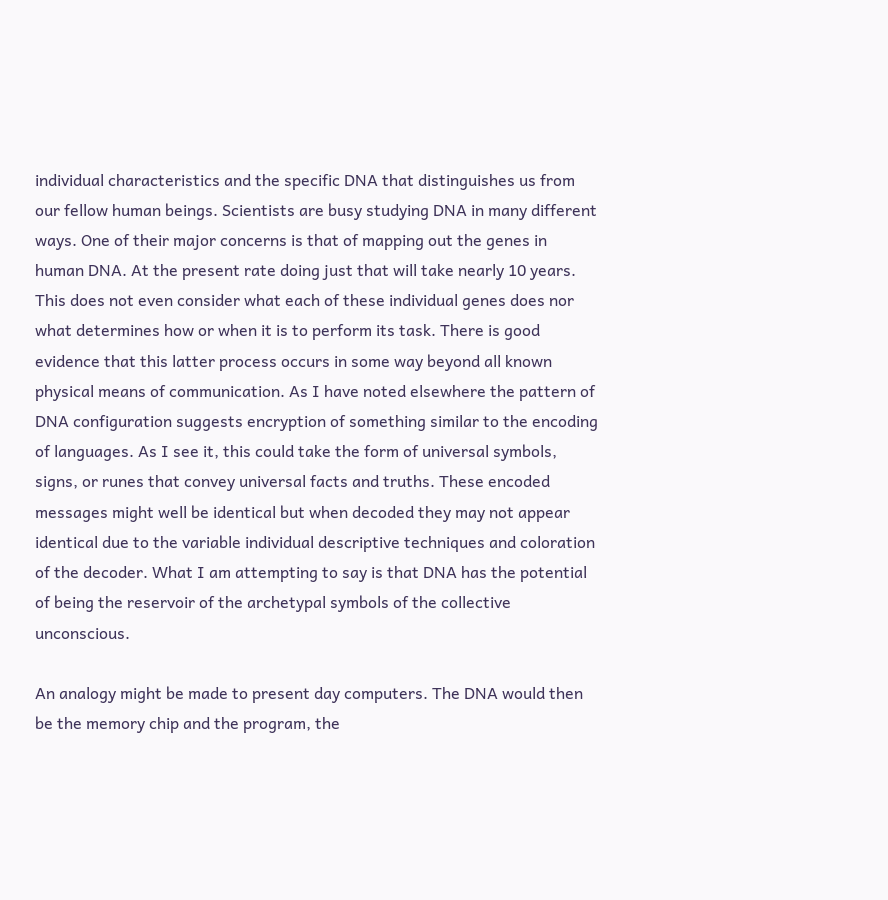individual characteristics and the specific DNA that distinguishes us from our fellow human beings. Scientists are busy studying DNA in many different ways. One of their major concerns is that of mapping out the genes in human DNA. At the present rate doing just that will take nearly 10 years. This does not even consider what each of these individual genes does nor what determines how or when it is to perform its task. There is good evidence that this latter process occurs in some way beyond all known physical means of communication. As I have noted elsewhere the pattern of DNA configuration suggests encryption of something similar to the encoding of languages. As I see it, this could take the form of universal symbols, signs, or runes that convey universal facts and truths. These encoded messages might well be identical but when decoded they may not appear identical due to the variable individual descriptive techniques and coloration of the decoder. What I am attempting to say is that DNA has the potential of being the reservoir of the archetypal symbols of the collective unconscious.

An analogy might be made to present day computers. The DNA would then be the memory chip and the program, the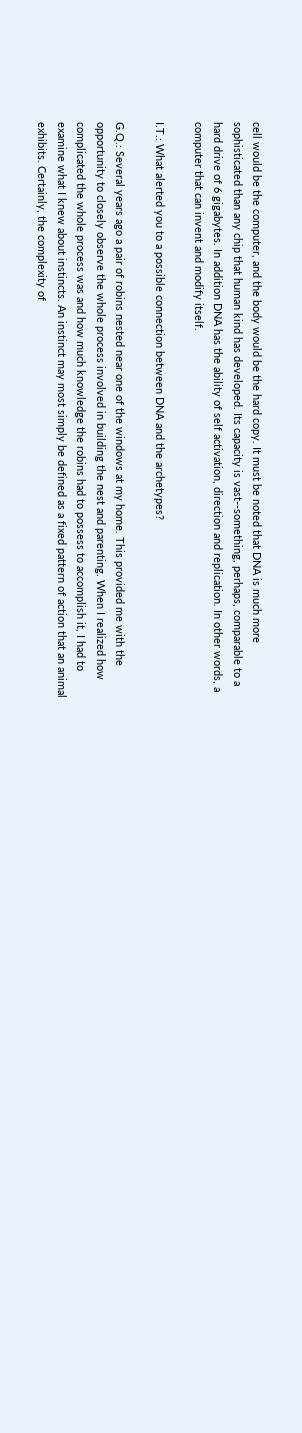cell would be the computer, and the body would be the hard copy. It must be noted that DNA is much more sophisticated than any chip that human kind has developed. Its capacity is vast--something, perhaps, comparable to a hard drive of 6 gigabytes. In addition DNA has the ability of self activation, direction and replication. In other words, a computer that can invent and modify itself.

I.T.: What alerted you to a possible connection between DNA and the archetypes?

G.Q.: Several years ago a pair of robins nested near one of the windows at my home. This provided me with the opportunity to closely observe the whole process involved in building the nest and parenting. When I realized how complicated the whole process was and how much knowledge the robins had to possess to accomplish it, I had to examine what I knew about instincts. An instinct may most simply be defined as a fixed pattern of action that an animal exhibits. Certainly, the complexity of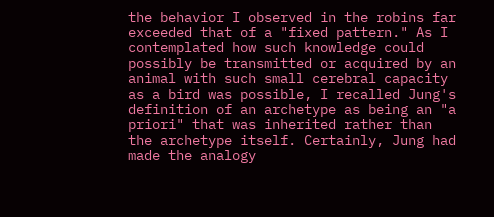the behavior I observed in the robins far exceeded that of a "fixed pattern." As I contemplated how such knowledge could possibly be transmitted or acquired by an animal with such small cerebral capacity as a bird was possible, I recalled Jung's definition of an archetype as being an "a priori" that was inherited rather than the archetype itself. Certainly, Jung had made the analogy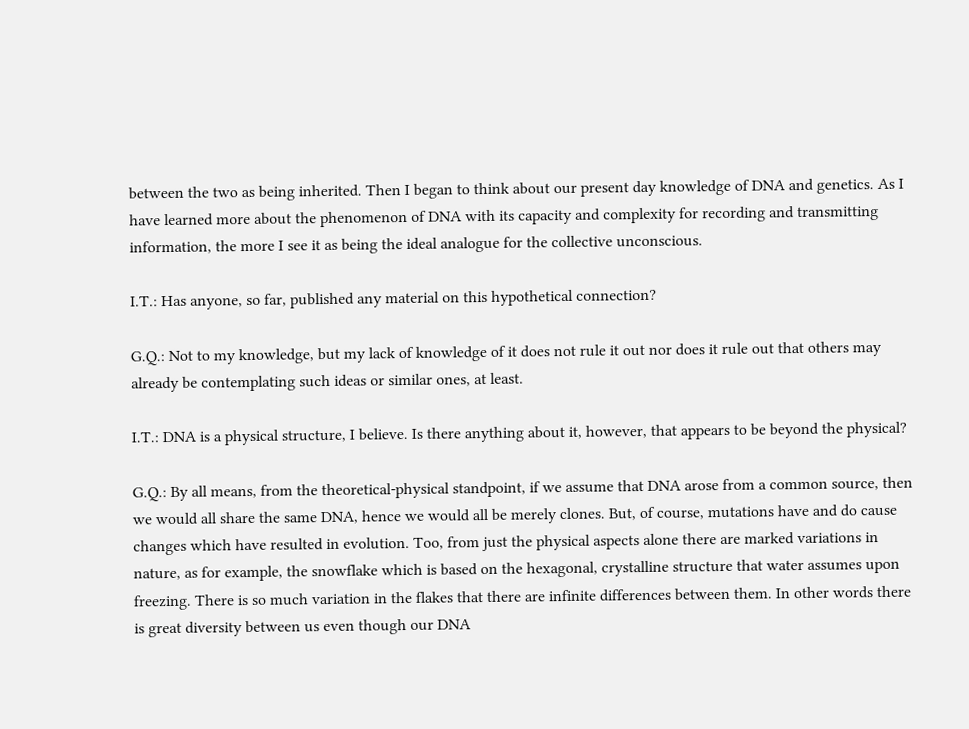between the two as being inherited. Then I began to think about our present day knowledge of DNA and genetics. As I have learned more about the phenomenon of DNA with its capacity and complexity for recording and transmitting information, the more I see it as being the ideal analogue for the collective unconscious.

I.T.: Has anyone, so far, published any material on this hypothetical connection?

G.Q.: Not to my knowledge, but my lack of knowledge of it does not rule it out nor does it rule out that others may already be contemplating such ideas or similar ones, at least.

I.T.: DNA is a physical structure, I believe. Is there anything about it, however, that appears to be beyond the physical?

G.Q.: By all means, from the theoretical-physical standpoint, if we assume that DNA arose from a common source, then we would all share the same DNA, hence we would all be merely clones. But, of course, mutations have and do cause changes which have resulted in evolution. Too, from just the physical aspects alone there are marked variations in nature, as for example, the snowflake which is based on the hexagonal, crystalline structure that water assumes upon freezing. There is so much variation in the flakes that there are infinite differences between them. In other words there is great diversity between us even though our DNA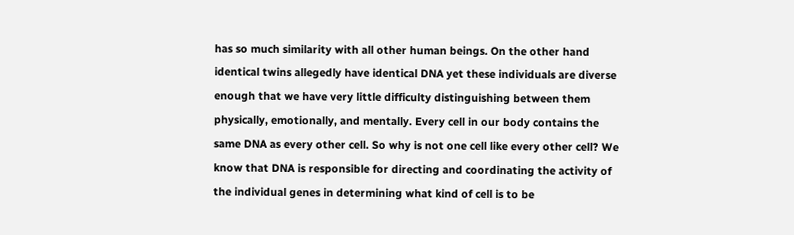has so much similarity with all other human beings. On the other hand identical twins allegedly have identical DNA yet these individuals are diverse enough that we have very little difficulty distinguishing between them physically, emotionally, and mentally. Every cell in our body contains the same DNA as every other cell. So why is not one cell like every other cell? We know that DNA is responsible for directing and coordinating the activity of the individual genes in determining what kind of cell is to be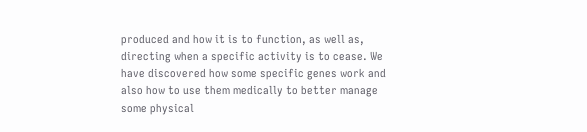produced and how it is to function, as well as, directing when a specific activity is to cease. We have discovered how some specific genes work and also how to use them medically to better manage some physical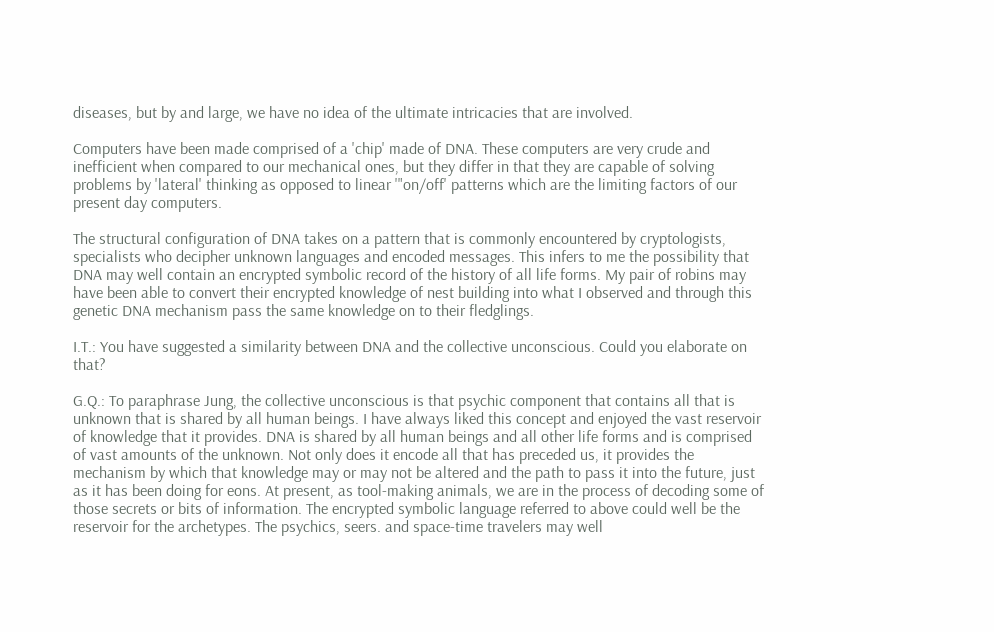diseases, but by and large, we have no idea of the ultimate intricacies that are involved.

Computers have been made comprised of a 'chip' made of DNA. These computers are very crude and inefficient when compared to our mechanical ones, but they differ in that they are capable of solving problems by 'lateral' thinking as opposed to linear '"on/off' patterns which are the limiting factors of our present day computers.

The structural configuration of DNA takes on a pattern that is commonly encountered by cryptologists, specialists who decipher unknown languages and encoded messages. This infers to me the possibility that DNA may well contain an encrypted symbolic record of the history of all life forms. My pair of robins may have been able to convert their encrypted knowledge of nest building into what I observed and through this genetic DNA mechanism pass the same knowledge on to their fledglings.

I.T.: You have suggested a similarity between DNA and the collective unconscious. Could you elaborate on that?

G.Q.: To paraphrase Jung, the collective unconscious is that psychic component that contains all that is unknown that is shared by all human beings. I have always liked this concept and enjoyed the vast reservoir of knowledge that it provides. DNA is shared by all human beings and all other life forms and is comprised of vast amounts of the unknown. Not only does it encode all that has preceded us, it provides the mechanism by which that knowledge may or may not be altered and the path to pass it into the future, just as it has been doing for eons. At present, as tool-making animals, we are in the process of decoding some of those secrets or bits of information. The encrypted symbolic language referred to above could well be the reservoir for the archetypes. The psychics, seers. and space-time travelers may well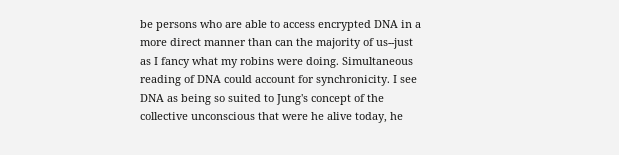be persons who are able to access encrypted DNA in a more direct manner than can the majority of us--just as I fancy what my robins were doing. Simultaneous reading of DNA could account for synchronicity. I see DNA as being so suited to Jung's concept of the collective unconscious that were he alive today, he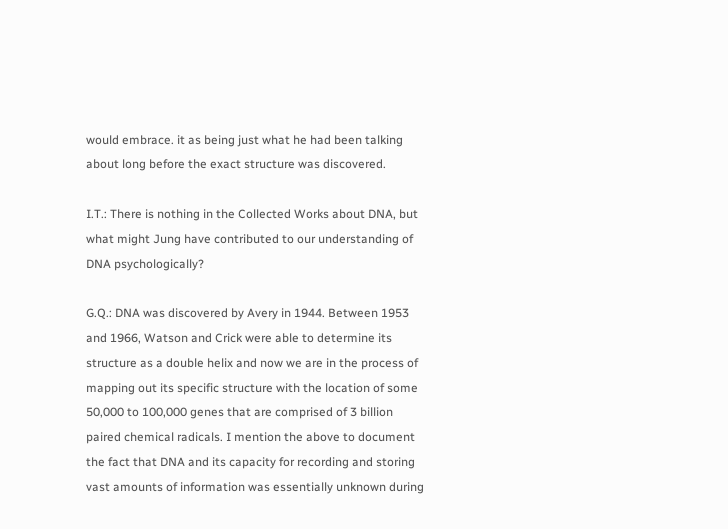would embrace. it as being just what he had been talking about long before the exact structure was discovered.

I.T.: There is nothing in the Collected Works about DNA, but what might Jung have contributed to our understanding of DNA psychologically?

G.Q.: DNA was discovered by Avery in 1944. Between 1953 and 1966, Watson and Crick were able to determine its structure as a double helix and now we are in the process of mapping out its specific structure with the location of some 50,000 to 100,000 genes that are comprised of 3 billion paired chemical radicals. I mention the above to document the fact that DNA and its capacity for recording and storing vast amounts of information was essentially unknown during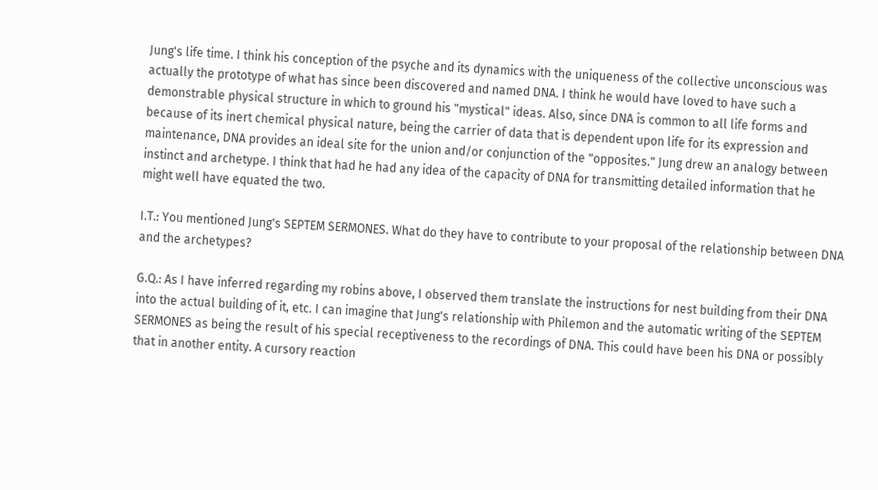Jung's life time. I think his conception of the psyche and its dynamics with the uniqueness of the collective unconscious was actually the prototype of what has since been discovered and named DNA. I think he would have loved to have such a demonstrable physical structure in which to ground his "mystical" ideas. Also, since DNA is common to all life forms and because of its inert chemical physical nature, being the carrier of data that is dependent upon life for its expression and maintenance, DNA provides an ideal site for the union and/or conjunction of the "opposites." Jung drew an analogy between instinct and archetype. I think that had he had any idea of the capacity of DNA for transmitting detailed information that he might well have equated the two.

I.T.: You mentioned Jung's SEPTEM SERMONES. What do they have to contribute to your proposal of the relationship between DNA and the archetypes?

G.Q.: As I have inferred regarding my robins above, I observed them translate the instructions for nest building from their DNA into the actual building of it, etc. I can imagine that Jung's relationship with Philemon and the automatic writing of the SEPTEM SERMONES as being the result of his special receptiveness to the recordings of DNA. This could have been his DNA or possibly that in another entity. A cursory reaction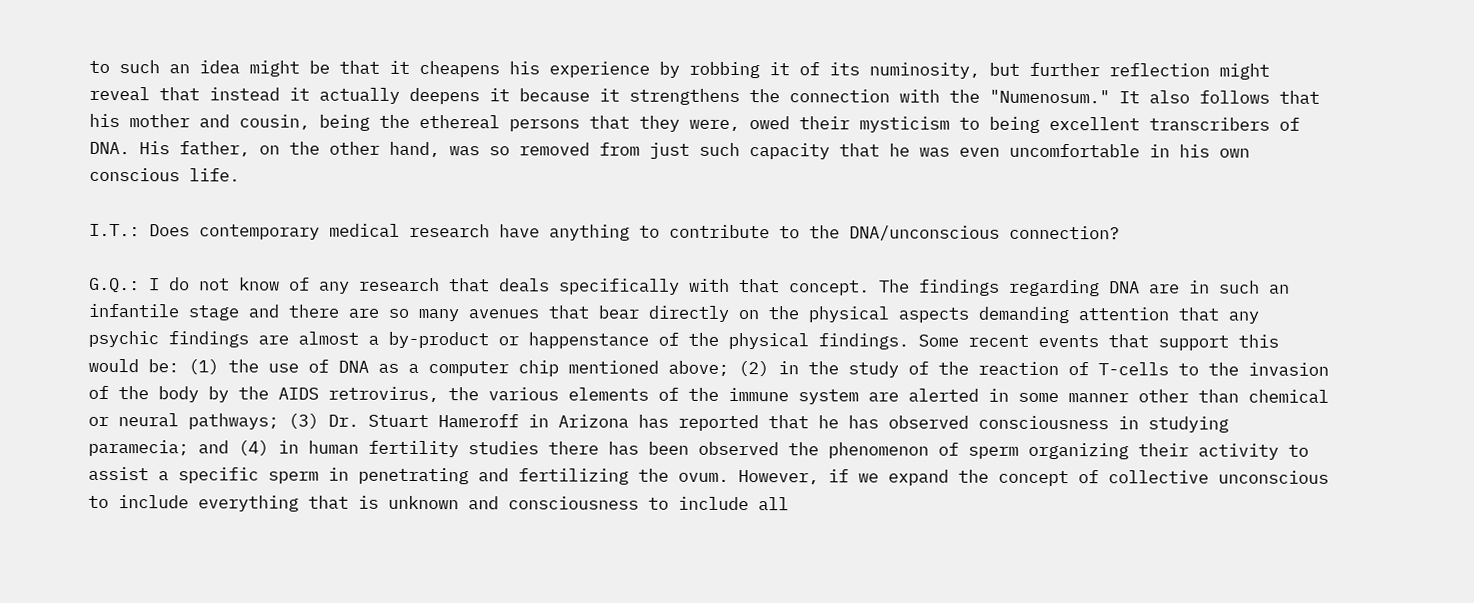to such an idea might be that it cheapens his experience by robbing it of its numinosity, but further reflection might reveal that instead it actually deepens it because it strengthens the connection with the "Numenosum." It also follows that his mother and cousin, being the ethereal persons that they were, owed their mysticism to being excellent transcribers of DNA. His father, on the other hand, was so removed from just such capacity that he was even uncomfortable in his own conscious life.

I.T.: Does contemporary medical research have anything to contribute to the DNA/unconscious connection?

G.Q.: I do not know of any research that deals specifically with that concept. The findings regarding DNA are in such an infantile stage and there are so many avenues that bear directly on the physical aspects demanding attention that any psychic findings are almost a by-product or happenstance of the physical findings. Some recent events that support this would be: (1) the use of DNA as a computer chip mentioned above; (2) in the study of the reaction of T-cells to the invasion of the body by the AIDS retrovirus, the various elements of the immune system are alerted in some manner other than chemical or neural pathways; (3) Dr. Stuart Hameroff in Arizona has reported that he has observed consciousness in studying paramecia; and (4) in human fertility studies there has been observed the phenomenon of sperm organizing their activity to assist a specific sperm in penetrating and fertilizing the ovum. However, if we expand the concept of collective unconscious to include everything that is unknown and consciousness to include all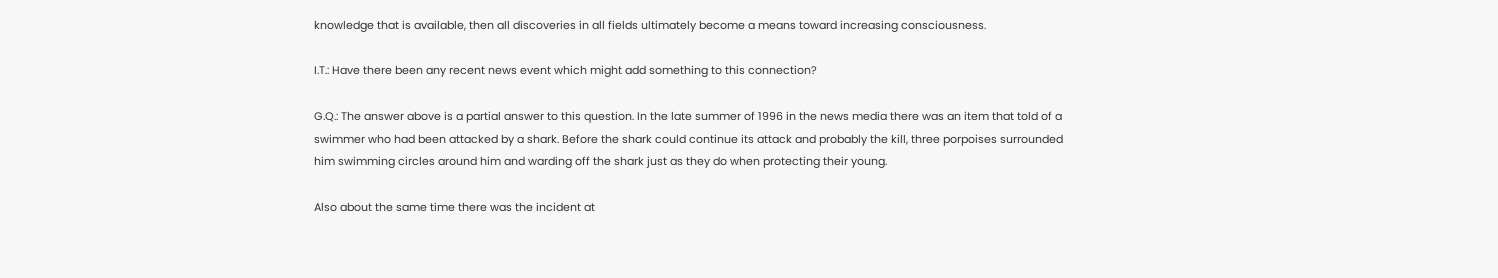knowledge that is available, then all discoveries in all fields ultimately become a means toward increasing consciousness.

I.T.: Have there been any recent news event which might add something to this connection?

G.Q.: The answer above is a partial answer to this question. In the late summer of 1996 in the news media there was an item that told of a swimmer who had been attacked by a shark. Before the shark could continue its attack and probably the kill, three porpoises surrounded him swimming circles around him and warding off the shark just as they do when protecting their young.

Also about the same time there was the incident at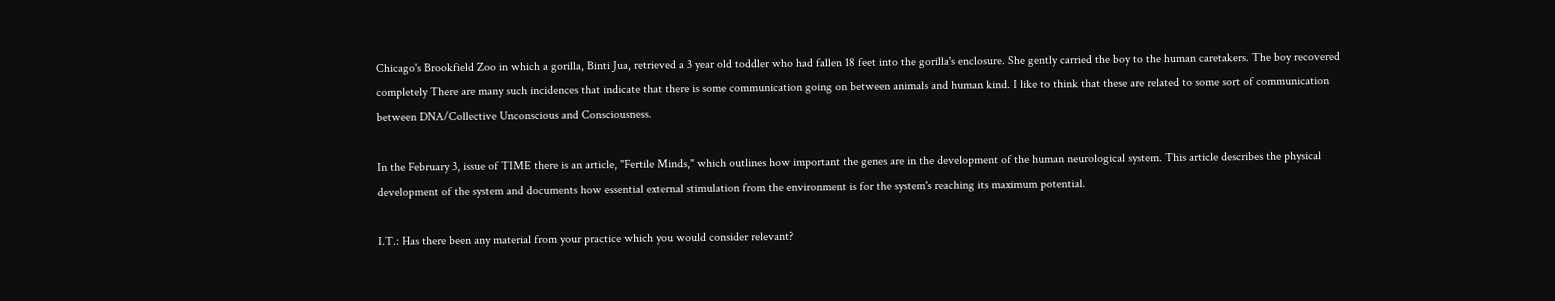Chicago's Brookfield Zoo in which a gorilla, Binti Jua, retrieved a 3 year old toddler who had fallen 18 feet into the gorilla's enclosure. She gently carried the boy to the human caretakers. The boy recovered completely There are many such incidences that indicate that there is some communication going on between animals and human kind. I like to think that these are related to some sort of communication between DNA/Collective Unconscious and Consciousness.

In the February 3, issue of TIME there is an article, "Fertile Minds," which outlines how important the genes are in the development of the human neurological system. This article describes the physical development of the system and documents how essential external stimulation from the environment is for the system's reaching its maximum potential.

I.T.: Has there been any material from your practice which you would consider relevant?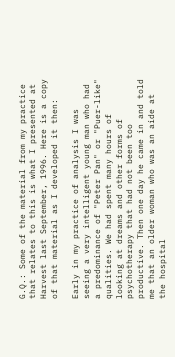G.Q.: Some of the material from my practice that relates to this is what I presented at Harvest last September, 1996. Here is a copy of that material as I developed it then:

Early in my practice of analysis I was seeing a very intelligent young man who had a predominance of "Peter Pan" or "Puer-like" qualities. We had spent many hours of looking at dreams and other forms of psychotherapy that had not been too productive. Then one day he came in and told me that an older woman who was an aide at the hospital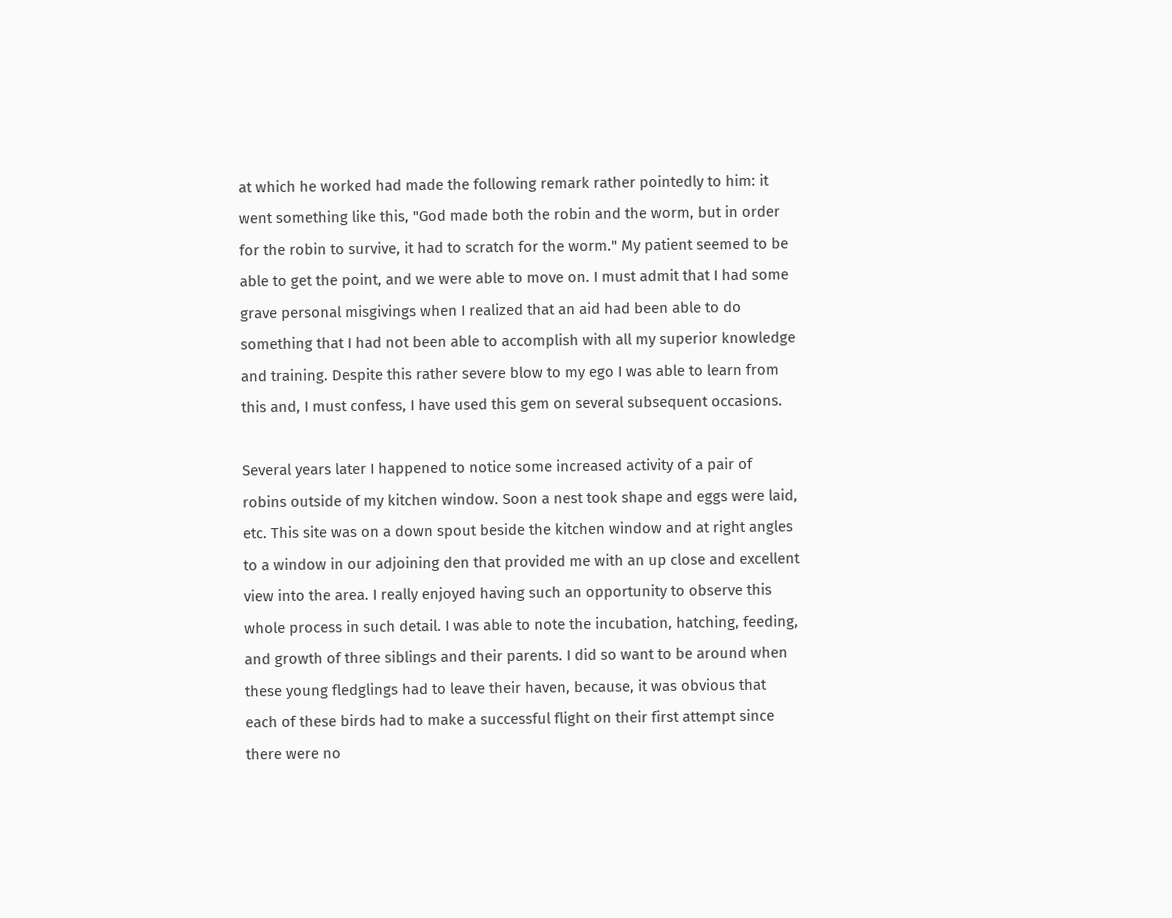at which he worked had made the following remark rather pointedly to him: it went something like this, "God made both the robin and the worm, but in order for the robin to survive, it had to scratch for the worm." My patient seemed to be able to get the point, and we were able to move on. I must admit that I had some grave personal misgivings when I realized that an aid had been able to do something that I had not been able to accomplish with all my superior knowledge and training. Despite this rather severe blow to my ego I was able to learn from this and, I must confess, I have used this gem on several subsequent occasions.

Several years later I happened to notice some increased activity of a pair of robins outside of my kitchen window. Soon a nest took shape and eggs were laid, etc. This site was on a down spout beside the kitchen window and at right angles to a window in our adjoining den that provided me with an up close and excellent view into the area. I really enjoyed having such an opportunity to observe this whole process in such detail. I was able to note the incubation, hatching, feeding, and growth of three siblings and their parents. I did so want to be around when these young fledglings had to leave their haven, because, it was obvious that each of these birds had to make a successful flight on their first attempt since there were no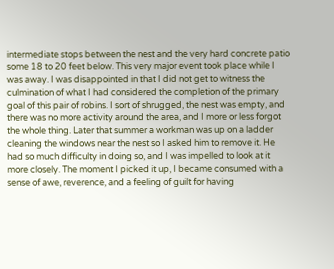intermediate stops between the nest and the very hard concrete patio some 18 to 20 feet below. This very major event took place while I was away. I was disappointed in that I did not get to witness the culmination of what I had considered the completion of the primary goal of this pair of robins. I sort of shrugged, the nest was empty, and there was no more activity around the area, and I more or less forgot the whole thing. Later that summer a workman was up on a ladder cleaning the windows near the nest so I asked him to remove it. He had so much difficulty in doing so, and I was impelled to look at it more closely. The moment I picked it up, I became consumed with a sense of awe, reverence, and a feeling of guilt for having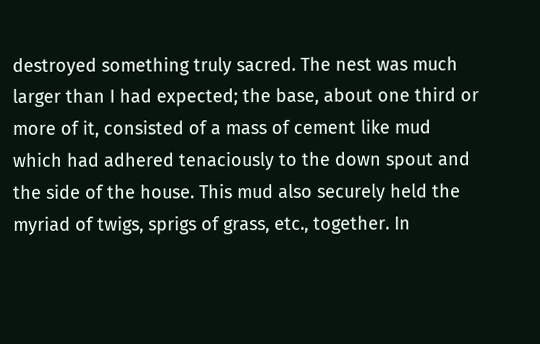destroyed something truly sacred. The nest was much larger than I had expected; the base, about one third or more of it, consisted of a mass of cement like mud which had adhered tenaciously to the down spout and the side of the house. This mud also securely held the myriad of twigs, sprigs of grass, etc., together. In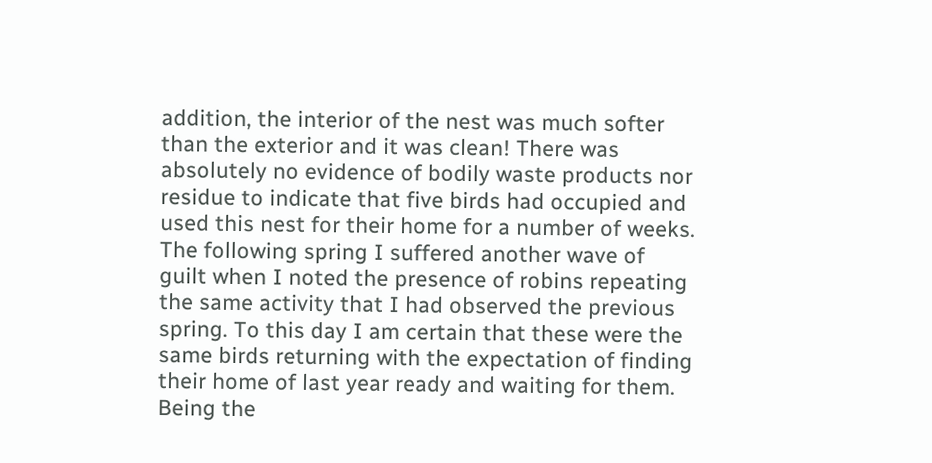addition, the interior of the nest was much softer than the exterior and it was clean! There was absolutely no evidence of bodily waste products nor residue to indicate that five birds had occupied and used this nest for their home for a number of weeks. The following spring I suffered another wave of guilt when I noted the presence of robins repeating the same activity that I had observed the previous spring. To this day I am certain that these were the same birds returning with the expectation of finding their home of last year ready and waiting for them. Being the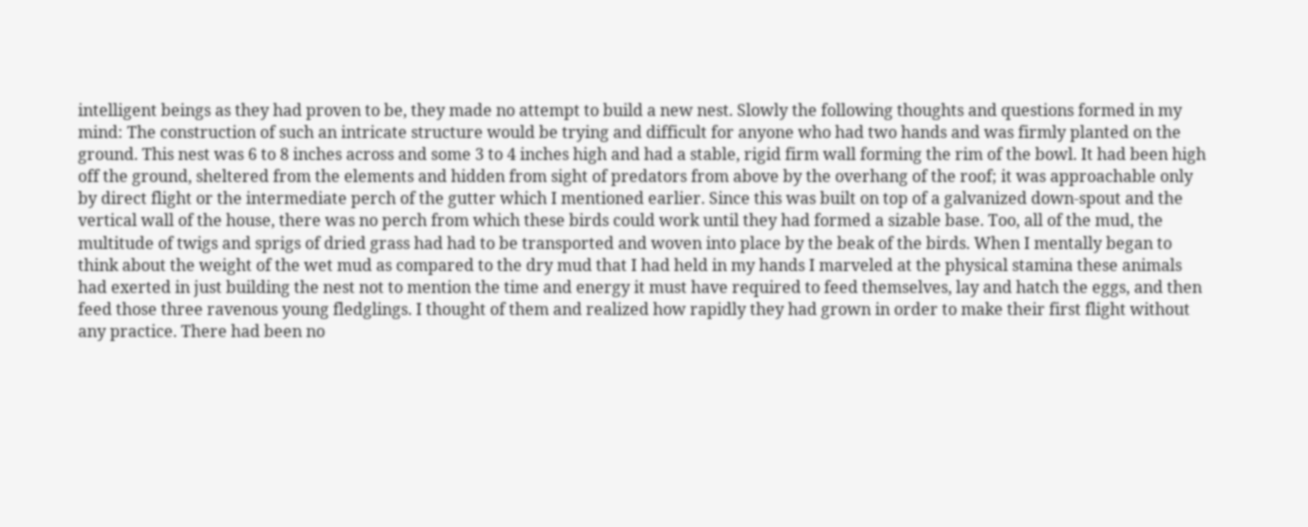intelligent beings as they had proven to be, they made no attempt to build a new nest. Slowly the following thoughts and questions formed in my mind: The construction of such an intricate structure would be trying and difficult for anyone who had two hands and was firmly planted on the ground. This nest was 6 to 8 inches across and some 3 to 4 inches high and had a stable, rigid firm wall forming the rim of the bowl. It had been high off the ground, sheltered from the elements and hidden from sight of predators from above by the overhang of the roof; it was approachable only by direct flight or the intermediate perch of the gutter which I mentioned earlier. Since this was built on top of a galvanized down-spout and the vertical wall of the house, there was no perch from which these birds could work until they had formed a sizable base. Too, all of the mud, the multitude of twigs and sprigs of dried grass had had to be transported and woven into place by the beak of the birds. When I mentally began to think about the weight of the wet mud as compared to the dry mud that I had held in my hands I marveled at the physical stamina these animals had exerted in just building the nest not to mention the time and energy it must have required to feed themselves, lay and hatch the eggs, and then feed those three ravenous young fledglings. I thought of them and realized how rapidly they had grown in order to make their first flight without any practice. There had been no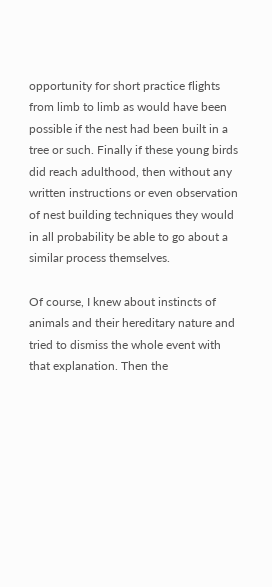opportunity for short practice flights from limb to limb as would have been possible if the nest had been built in a tree or such. Finally if these young birds did reach adulthood, then without any written instructions or even observation of nest building techniques they would in all probability be able to go about a similar process themselves.

Of course, I knew about instincts of animals and their hereditary nature and tried to dismiss the whole event with that explanation. Then the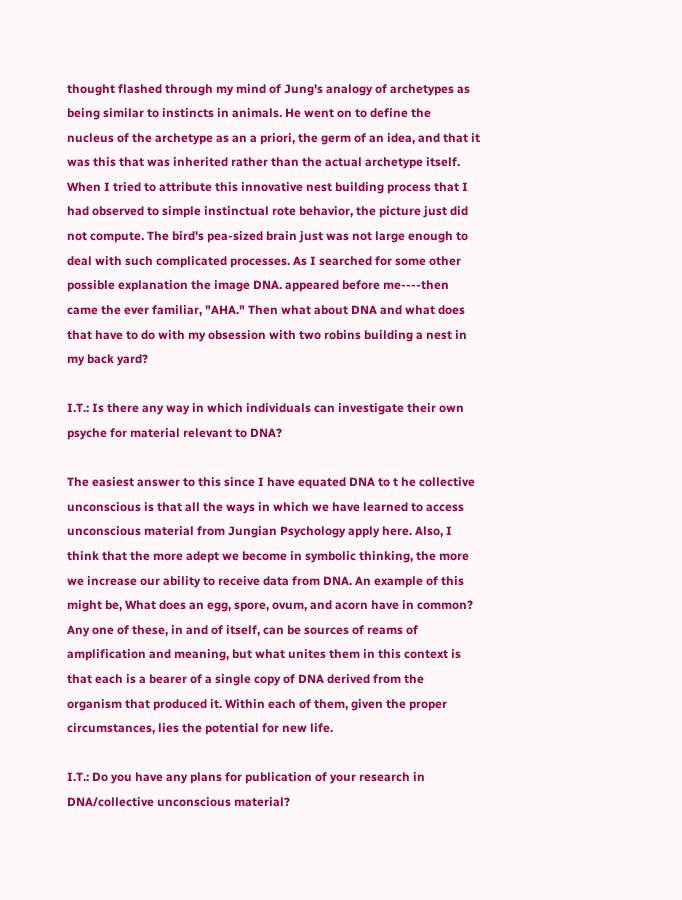thought flashed through my mind of Jung's analogy of archetypes as being similar to instincts in animals. He went on to define the nucleus of the archetype as an a priori, the germ of an idea, and that it was this that was inherited rather than the actual archetype itself. When I tried to attribute this innovative nest building process that I had observed to simple instinctual rote behavior, the picture just did not compute. The bird's pea-sized brain just was not large enough to deal with such complicated processes. As I searched for some other possible explanation the image DNA. appeared before me----then came the ever familiar, "AHA." Then what about DNA and what does that have to do with my obsession with two robins building a nest in my back yard?

I.T.: Is there any way in which individuals can investigate their own psyche for material relevant to DNA?

The easiest answer to this since I have equated DNA to t he collective unconscious is that all the ways in which we have learned to access unconscious material from Jungian Psychology apply here. Also, I think that the more adept we become in symbolic thinking, the more we increase our ability to receive data from DNA. An example of this might be, What does an egg, spore, ovum, and acorn have in common? Any one of these, in and of itself, can be sources of reams of amplification and meaning, but what unites them in this context is that each is a bearer of a single copy of DNA derived from the organism that produced it. Within each of them, given the proper circumstances, lies the potential for new life.

I.T.: Do you have any plans for publication of your research in DNA/collective unconscious material?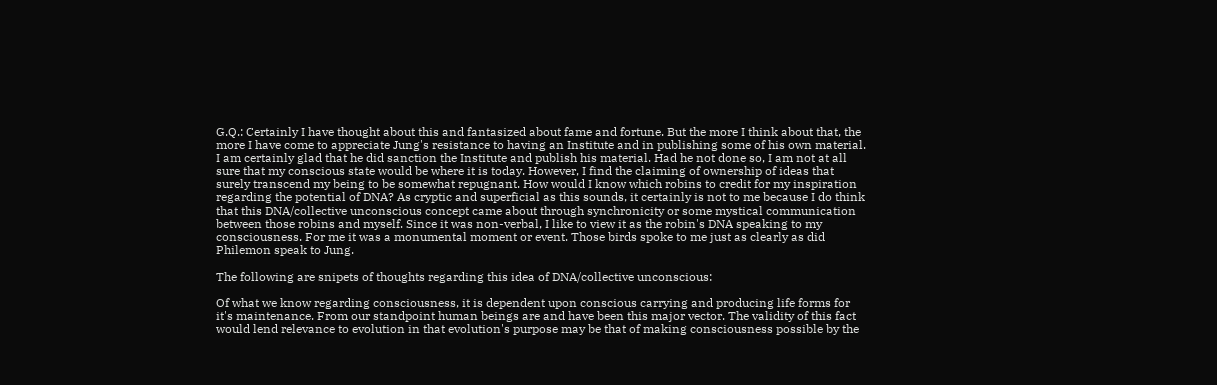G.Q.: Certainly I have thought about this and fantasized about fame and fortune. But the more I think about that, the more I have come to appreciate Jung's resistance to having an Institute and in publishing some of his own material. I am certainly glad that he did sanction the Institute and publish his material. Had he not done so, I am not at all sure that my conscious state would be where it is today. However, I find the claiming of ownership of ideas that surely transcend my being to be somewhat repugnant. How would I know which robins to credit for my inspiration regarding the potential of DNA? As cryptic and superficial as this sounds, it certainly is not to me because I do think that this DNA/collective unconscious concept came about through synchronicity or some mystical communication between those robins and myself. Since it was non-verbal, I like to view it as the robin's DNA speaking to my consciousness. For me it was a monumental moment or event. Those birds spoke to me just as clearly as did Philemon speak to Jung.

The following are snipets of thoughts regarding this idea of DNA/collective unconscious:

Of what we know regarding consciousness, it is dependent upon conscious carrying and producing life forms for it's maintenance. From our standpoint human beings are and have been this major vector. The validity of this fact would lend relevance to evolution in that evolution's purpose may be that of making consciousness possible by the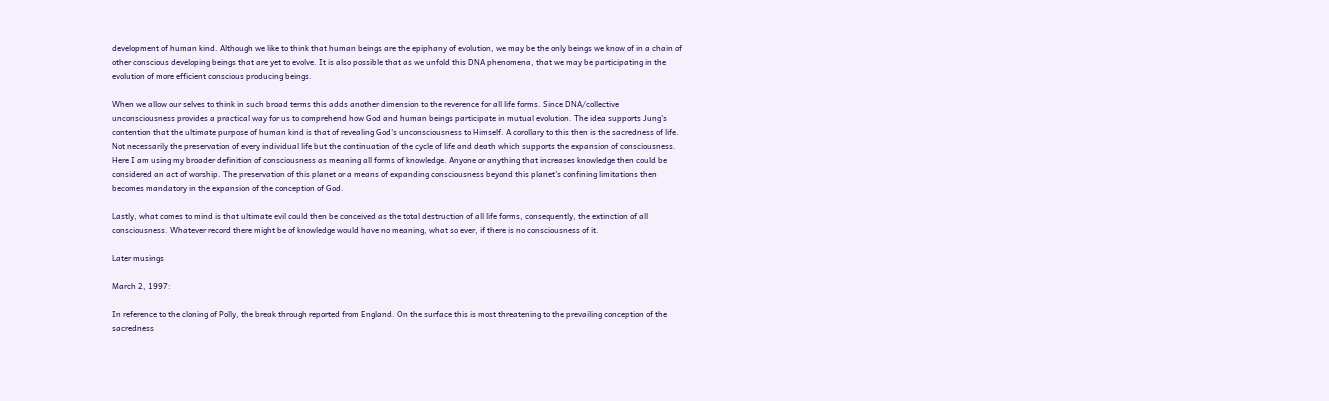development of human kind. Although we like to think that human beings are the epiphany of evolution, we may be the only beings we know of in a chain of other conscious developing beings that are yet to evolve. It is also possible that as we unfold this DNA phenomena, that we may be participating in the evolution of more efficient conscious producing beings.

When we allow our selves to think in such broad terms this adds another dimension to the reverence for all life forms. Since DNA/collective unconsciousness provides a practical way for us to comprehend how God and human beings participate in mutual evolution. The idea supports Jung's contention that the ultimate purpose of human kind is that of revealing God's unconsciousness to Himself. A corollary to this then is the sacredness of life. Not necessarily the preservation of every individual life but the continuation of the cycle of life and death which supports the expansion of consciousness. Here I am using my broader definition of consciousness as meaning all forms of knowledge. Anyone or anything that increases knowledge then could be considered an act of worship. The preservation of this planet or a means of expanding consciousness beyond this planet's confining limitations then becomes mandatory in the expansion of the conception of God.

Lastly, what comes to mind is that ultimate evil could then be conceived as the total destruction of all life forms, consequently, the extinction of all consciousness. Whatever record there might be of knowledge would have no meaning, what so ever, if there is no consciousness of it.

Later musings

March 2, 1997:

In reference to the cloning of Polly, the break through reported from England. On the surface this is most threatening to the prevailing conception of the sacredness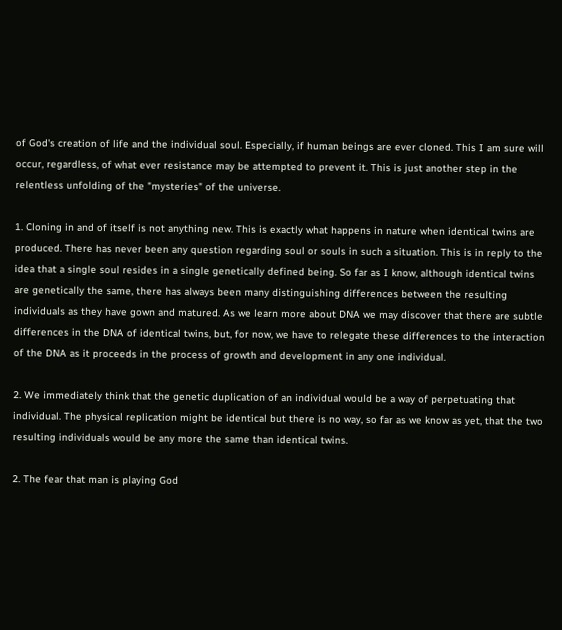of God's creation of life and the individual soul. Especially, if human beings are ever cloned. This I am sure will occur, regardless, of what ever resistance may be attempted to prevent it. This is just another step in the relentless unfolding of the "mysteries" of the universe.

1. Cloning in and of itself is not anything new. This is exactly what happens in nature when identical twins are produced. There has never been any question regarding soul or souls in such a situation. This is in reply to the idea that a single soul resides in a single genetically defined being. So far as I know, although identical twins are genetically the same, there has always been many distinguishing differences between the resulting individuals as they have gown and matured. As we learn more about DNA we may discover that there are subtle differences in the DNA of identical twins, but, for now, we have to relegate these differences to the interaction of the DNA as it proceeds in the process of growth and development in any one individual.

2. We immediately think that the genetic duplication of an individual would be a way of perpetuating that individual. The physical replication might be identical but there is no way, so far as we know as yet, that the two resulting individuals would be any more the same than identical twins.

2. The fear that man is playing God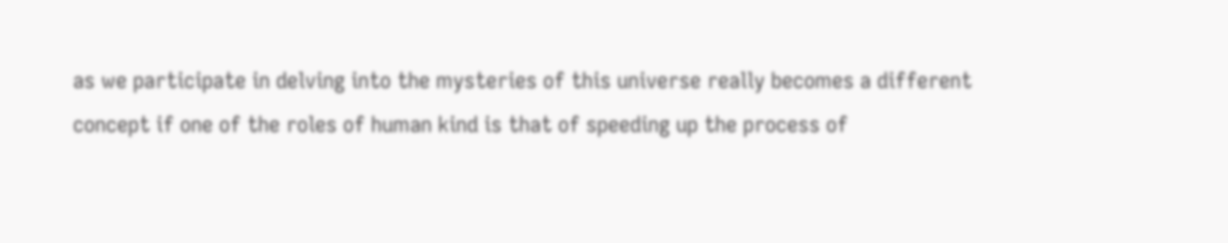as we participate in delving into the mysteries of this universe really becomes a different concept if one of the roles of human kind is that of speeding up the process of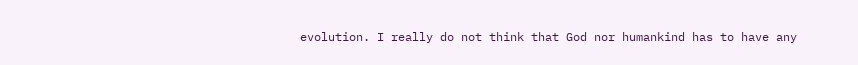evolution. I really do not think that God nor humankind has to have any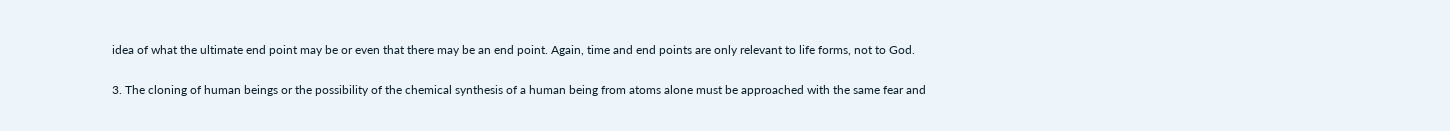idea of what the ultimate end point may be or even that there may be an end point. Again, time and end points are only relevant to life forms, not to God.

3. The cloning of human beings or the possibility of the chemical synthesis of a human being from atoms alone must be approached with the same fear and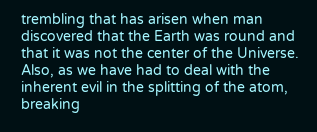trembling that has arisen when man discovered that the Earth was round and that it was not the center of the Universe. Also, as we have had to deal with the inherent evil in the splitting of the atom, breaking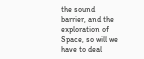the sound barrier, and the exploration of Space, so will we have to deal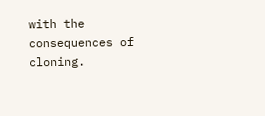with the consequences of cloning.